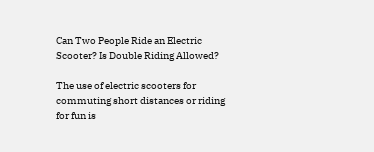Can Two People Ride an Electric Scooter? Is Double Riding Allowed?

The use of electric scooters for commuting short distances or riding for fun is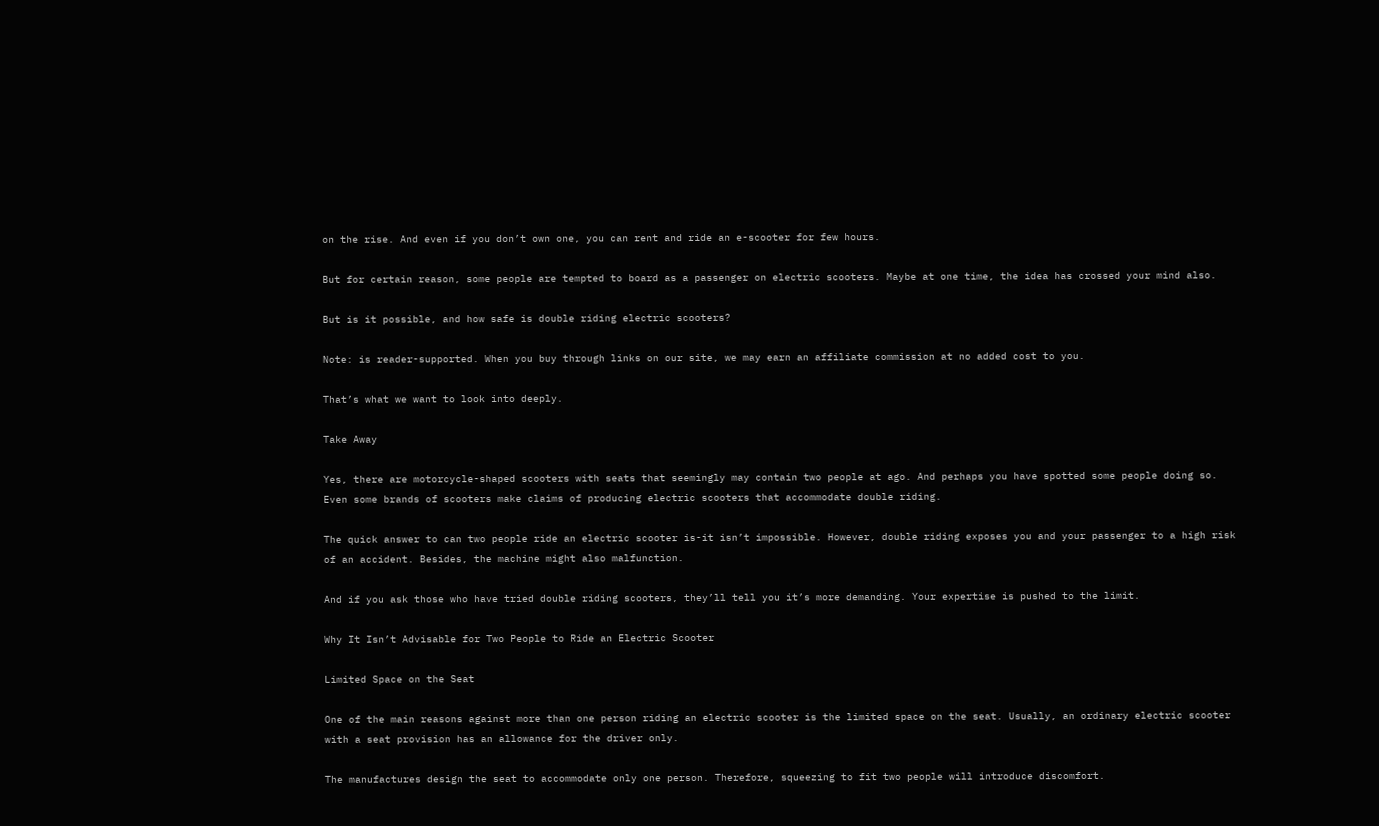on the rise. And even if you don’t own one, you can rent and ride an e-scooter for few hours.

But for certain reason, some people are tempted to board as a passenger on electric scooters. Maybe at one time, the idea has crossed your mind also.

But is it possible, and how safe is double riding electric scooters?

Note: is reader-supported. When you buy through links on our site, we may earn an affiliate commission at no added cost to you.

That’s what we want to look into deeply.

Take Away

Yes, there are motorcycle-shaped scooters with seats that seemingly may contain two people at ago. And perhaps you have spotted some people doing so. Even some brands of scooters make claims of producing electric scooters that accommodate double riding.

The quick answer to can two people ride an electric scooter is-it isn’t impossible. However, double riding exposes you and your passenger to a high risk of an accident. Besides, the machine might also malfunction.

And if you ask those who have tried double riding scooters, they’ll tell you it’s more demanding. Your expertise is pushed to the limit.

Why It Isn’t Advisable for Two People to Ride an Electric Scooter

Limited Space on the Seat

One of the main reasons against more than one person riding an electric scooter is the limited space on the seat. Usually, an ordinary electric scooter with a seat provision has an allowance for the driver only.

The manufactures design the seat to accommodate only one person. Therefore, squeezing to fit two people will introduce discomfort.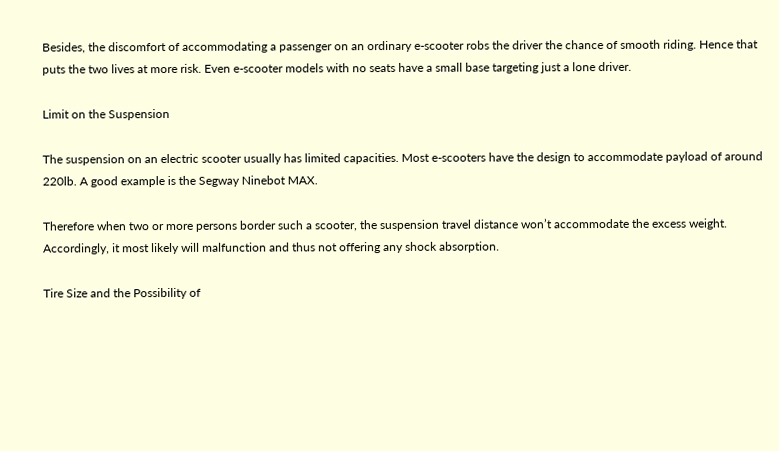Besides, the discomfort of accommodating a passenger on an ordinary e-scooter robs the driver the chance of smooth riding. Hence that puts the two lives at more risk. Even e-scooter models with no seats have a small base targeting just a lone driver.

Limit on the Suspension

The suspension on an electric scooter usually has limited capacities. Most e-scooters have the design to accommodate payload of around 220lb. A good example is the Segway Ninebot MAX.

Therefore when two or more persons border such a scooter, the suspension travel distance won’t accommodate the excess weight. Accordingly, it most likely will malfunction and thus not offering any shock absorption.

Tire Size and the Possibility of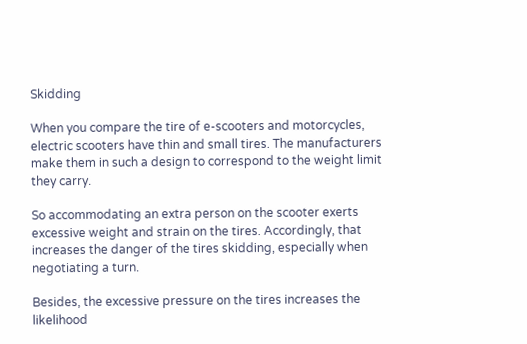Skidding

When you compare the tire of e-scooters and motorcycles, electric scooters have thin and small tires. The manufacturers make them in such a design to correspond to the weight limit they carry.

So accommodating an extra person on the scooter exerts excessive weight and strain on the tires. Accordingly, that increases the danger of the tires skidding, especially when negotiating a turn.

Besides, the excessive pressure on the tires increases the likelihood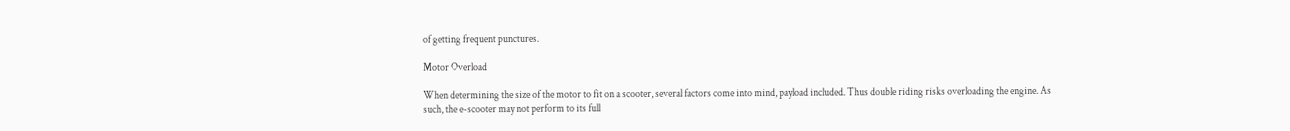of getting frequent punctures.

Motor Overload

When determining the size of the motor to fit on a scooter, several factors come into mind, payload included. Thus double riding risks overloading the engine. As such, the e-scooter may not perform to its full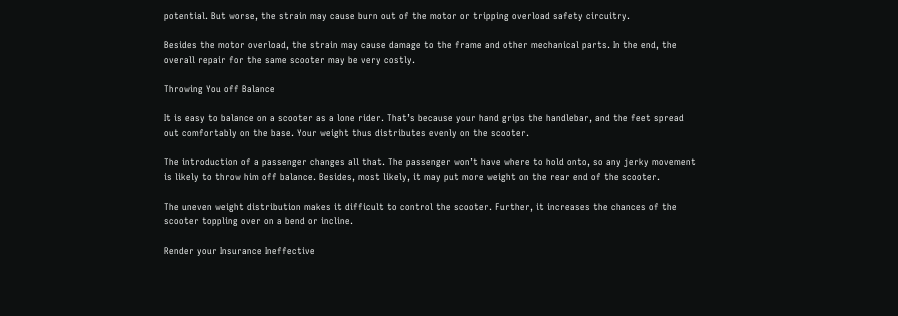potential. But worse, the strain may cause burn out of the motor or tripping overload safety circuitry.

Besides the motor overload, the strain may cause damage to the frame and other mechanical parts. In the end, the overall repair for the same scooter may be very costly.

Throwing You off Balance

It is easy to balance on a scooter as a lone rider. That’s because your hand grips the handlebar, and the feet spread out comfortably on the base. Your weight thus distributes evenly on the scooter.

The introduction of a passenger changes all that. The passenger won’t have where to hold onto, so any jerky movement is likely to throw him off balance. Besides, most likely, it may put more weight on the rear end of the scooter.

The uneven weight distribution makes it difficult to control the scooter. Further, it increases the chances of the scooter toppling over on a bend or incline.

Render your Insurance Ineffective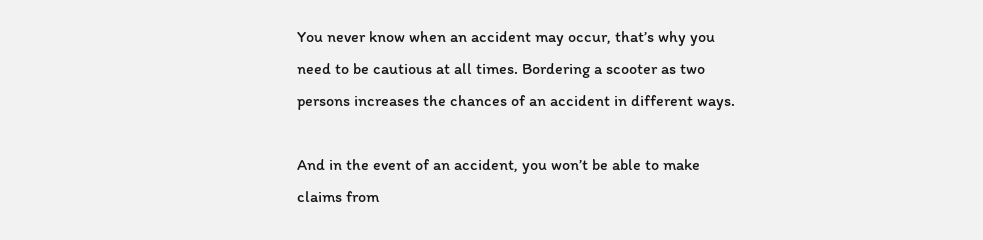You never know when an accident may occur, that’s why you need to be cautious at all times. Bordering a scooter as two persons increases the chances of an accident in different ways.

And in the event of an accident, you won’t be able to make claims from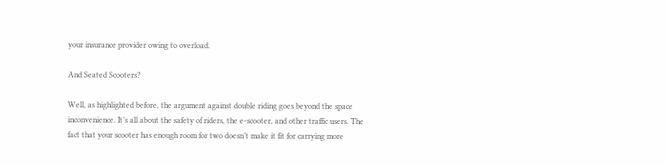your insurance provider owing to overload.

And Seated Scooters?

Well, as highlighted before, the argument against double riding goes beyond the space inconvenience. It’s all about the safety of riders, the e-scooter, and other traffic users. The fact that your scooter has enough room for two doesn’t make it fit for carrying more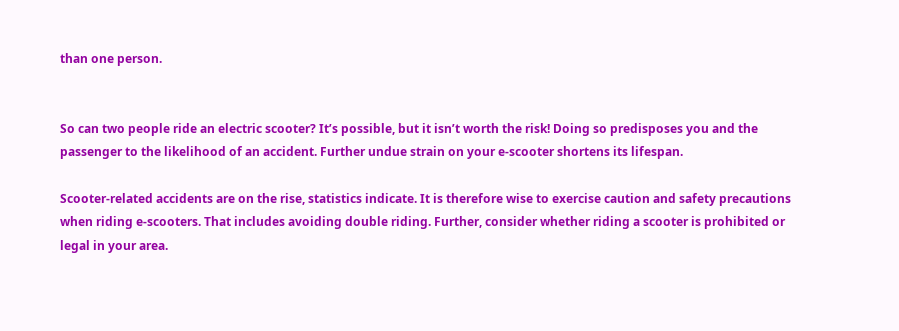than one person.


So can two people ride an electric scooter? It’s possible, but it isn’t worth the risk! Doing so predisposes you and the passenger to the likelihood of an accident. Further undue strain on your e-scooter shortens its lifespan.

Scooter-related accidents are on the rise, statistics indicate. It is therefore wise to exercise caution and safety precautions when riding e-scooters. That includes avoiding double riding. Further, consider whether riding a scooter is prohibited or legal in your area.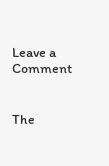Leave a Comment


The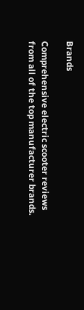Brands

Comprehensive electric scooter reviews from all of the top manufacturer brands.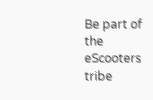Be part of the eScooters tribe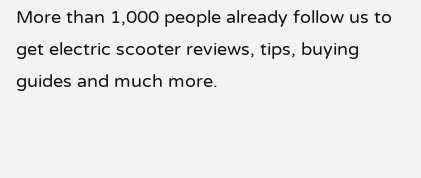More than 1,000 people already follow us to get electric scooter reviews, tips, buying guides and much more.